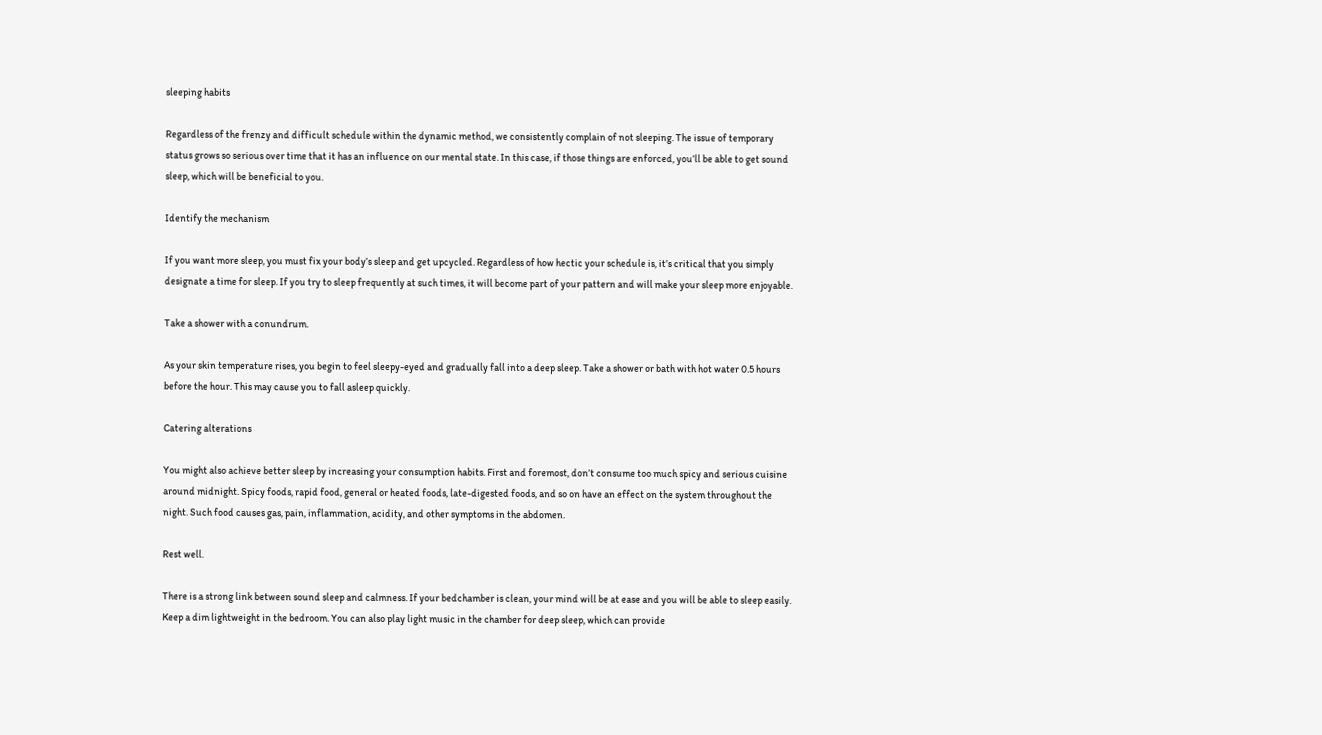sleeping habits

Regardless of the frenzy and difficult schedule within the dynamic method, we consistently complain of not sleeping. The issue of temporary status grows so serious over time that it has an influence on our mental state. In this case, if those things are enforced, you’ll be able to get sound sleep, which will be beneficial to you.

Identify the mechanism

If you want more sleep, you must fix your body’s sleep and get upcycled. Regardless of how hectic your schedule is, it’s critical that you simply designate a time for sleep. If you try to sleep frequently at such times, it will become part of your pattern and will make your sleep more enjoyable.

Take a shower with a conundrum.

As your skin temperature rises, you begin to feel sleepy-eyed and gradually fall into a deep sleep. Take a shower or bath with hot water 0.5 hours before the hour. This may cause you to fall asleep quickly.

Catering alterations

You might also achieve better sleep by increasing your consumption habits. First and foremost, don’t consume too much spicy and serious cuisine around midnight. Spicy foods, rapid food, general or heated foods, late-digested foods, and so on have an effect on the system throughout the night. Such food causes gas, pain, inflammation, acidity, and other symptoms in the abdomen.

Rest well.

There is a strong link between sound sleep and calmness. If your bedchamber is clean, your mind will be at ease and you will be able to sleep easily. Keep a dim lightweight in the bedroom. You can also play light music in the chamber for deep sleep, which can provide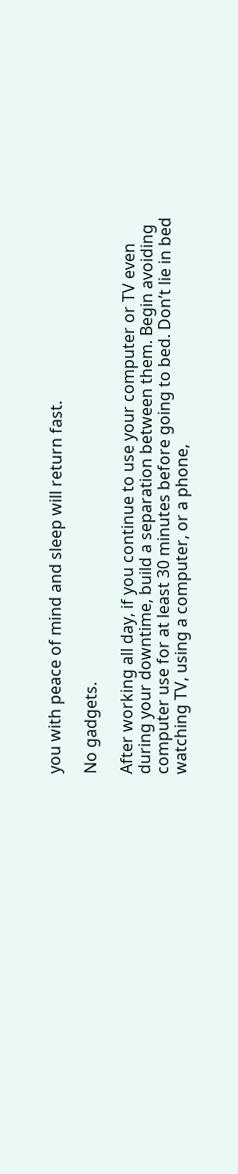you with peace of mind and sleep will return fast.

No gadgets.

After working all day, if you continue to use your computer or TV even during your downtime, build a separation between them. Begin avoiding computer use for at least 30 minutes before going to bed. Don’t lie in bed watching TV, using a computer, or a phone,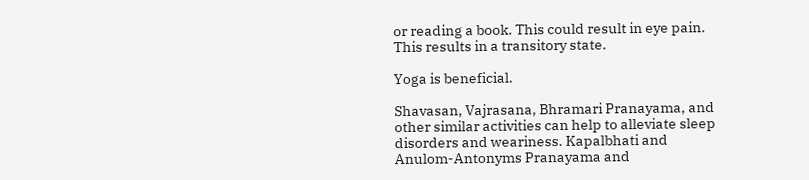or reading a book. This could result in eye pain. This results in a transitory state.

Yoga is beneficial.

Shavasan, Vajrasana, Bhramari Pranayama, and other similar activities can help to alleviate sleep disorders and weariness. Kapalbhati and Anulom-Antonyms Pranayama and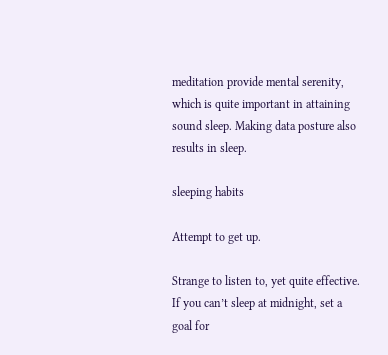meditation provide mental serenity, which is quite important in attaining sound sleep. Making data posture also results in sleep.

sleeping habits

Attempt to get up.

Strange to listen to, yet quite effective. If you can’t sleep at midnight, set a goal for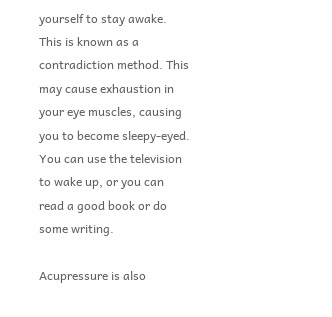yourself to stay awake. This is known as a contradiction method. This may cause exhaustion in your eye muscles, causing you to become sleepy-eyed. You can use the television to wake up, or you can read a good book or do some writing.

Acupressure is also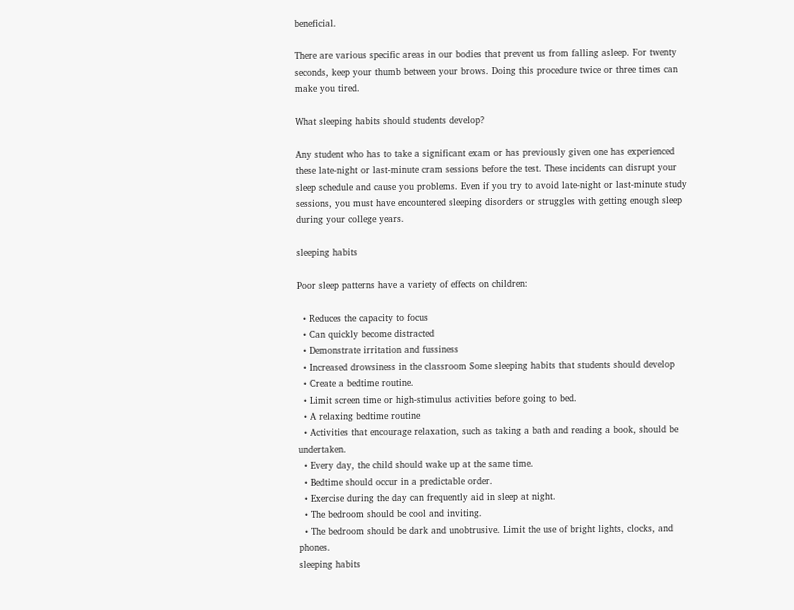beneficial.

There are various specific areas in our bodies that prevent us from falling asleep. For twenty seconds, keep your thumb between your brows. Doing this procedure twice or three times can make you tired.

What sleeping habits should students develop?

Any student who has to take a significant exam or has previously given one has experienced these late-night or last-minute cram sessions before the test. These incidents can disrupt your sleep schedule and cause you problems. Even if you try to avoid late-night or last-minute study sessions, you must have encountered sleeping disorders or struggles with getting enough sleep during your college years.

sleeping habits

Poor sleep patterns have a variety of effects on children:

  • Reduces the capacity to focus
  • Can quickly become distracted
  • Demonstrate irritation and fussiness
  • Increased drowsiness in the classroom Some sleeping habits that students should develop
  • Create a bedtime routine.
  • Limit screen time or high-stimulus activities before going to bed.
  • A relaxing bedtime routine
  • Activities that encourage relaxation, such as taking a bath and reading a book, should be undertaken.
  • Every day, the child should wake up at the same time.
  • Bedtime should occur in a predictable order.
  • Exercise during the day can frequently aid in sleep at night.
  • The bedroom should be cool and inviting.
  • The bedroom should be dark and unobtrusive. Limit the use of bright lights, clocks, and phones.
sleeping habits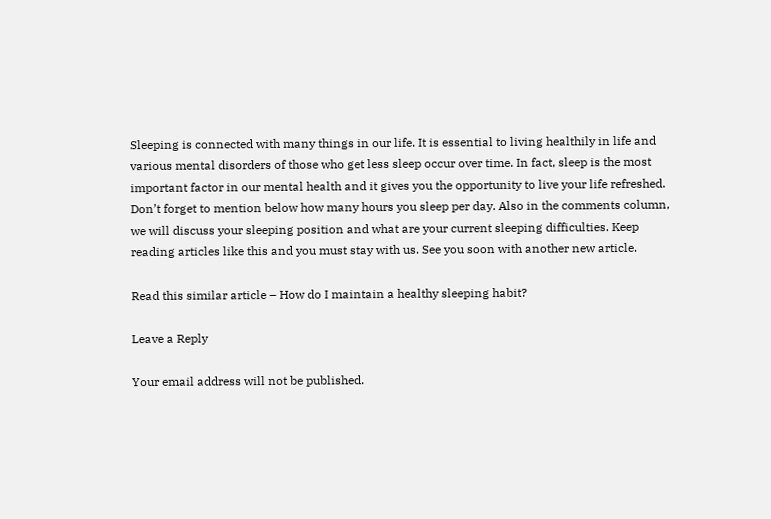Sleeping is connected with many things in our life. It is essential to living healthily in life and various mental disorders of those who get less sleep occur over time. In fact, sleep is the most important factor in our mental health and it gives you the opportunity to live your life refreshed. Don’t forget to mention below how many hours you sleep per day. Also in the comments column, we will discuss your sleeping position and what are your current sleeping difficulties. Keep reading articles like this and you must stay with us. See you soon with another new article.

Read this similar article – How do I maintain a healthy sleeping habit?

Leave a Reply

Your email address will not be published.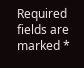Required fields are marked *